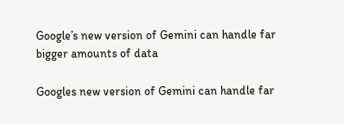Google’s new version of Gemini can handle far bigger amounts of data

Googles new version of Gemini can handle far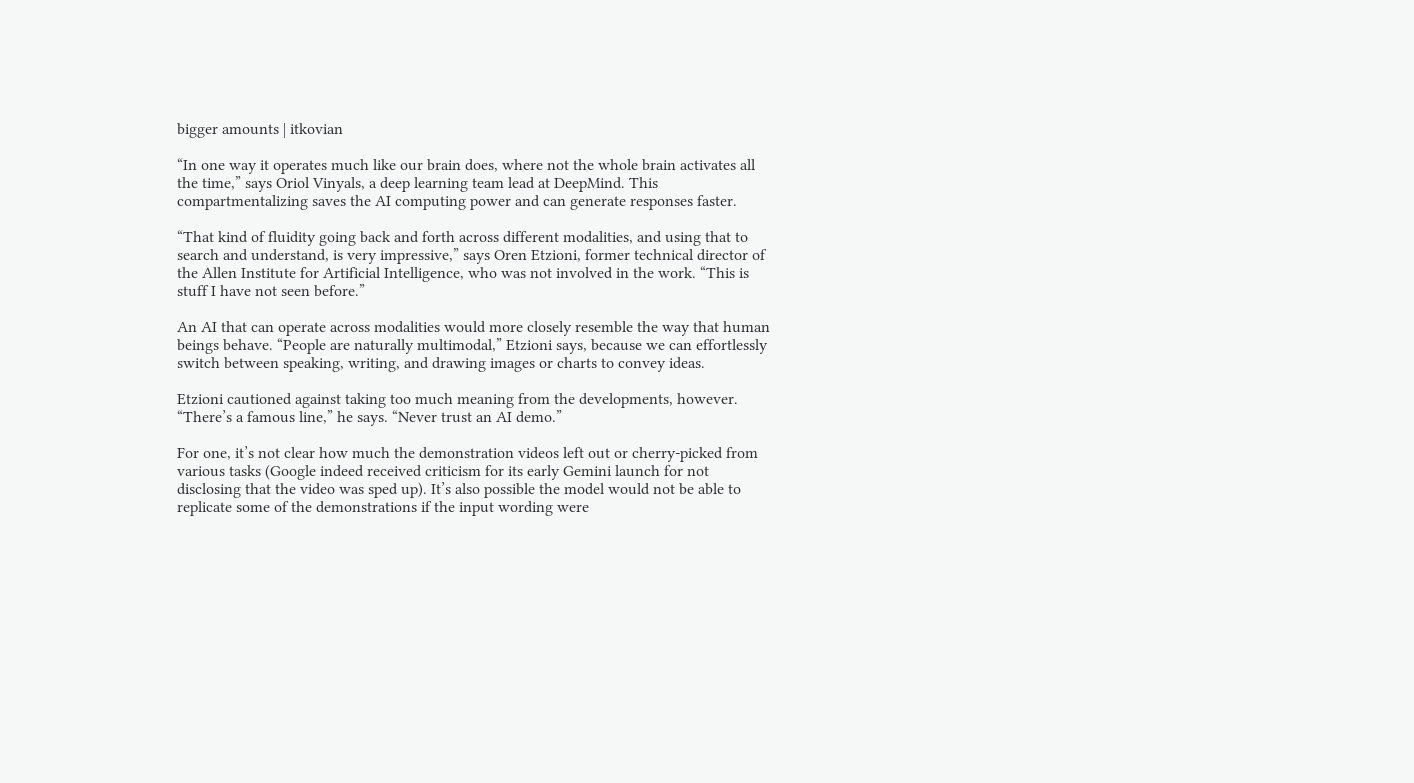bigger amounts | itkovian

“In one way it operates much like our brain does, where not the whole brain activates all the time,” says Oriol Vinyals, a deep learning team lead at DeepMind. This compartmentalizing saves the AI computing power and can generate responses faster.

“That kind of fluidity going back and forth across different modalities, and using that to search and understand, is very impressive,” says Oren Etzioni, former technical director of the Allen Institute for Artificial Intelligence, who was not involved in the work. “This is stuff I have not seen before.”

An AI that can operate across modalities would more closely resemble the way that human beings behave. “People are naturally multimodal,” Etzioni says, because we can effortlessly switch between speaking, writing, and drawing images or charts to convey ideas.

Etzioni cautioned against taking too much meaning from the developments, however. “There’s a famous line,” he says. “Never trust an AI demo.”

For one, it’s not clear how much the demonstration videos left out or cherry-picked from various tasks (Google indeed received criticism for its early Gemini launch for not disclosing that the video was sped up). It’s also possible the model would not be able to replicate some of the demonstrations if the input wording were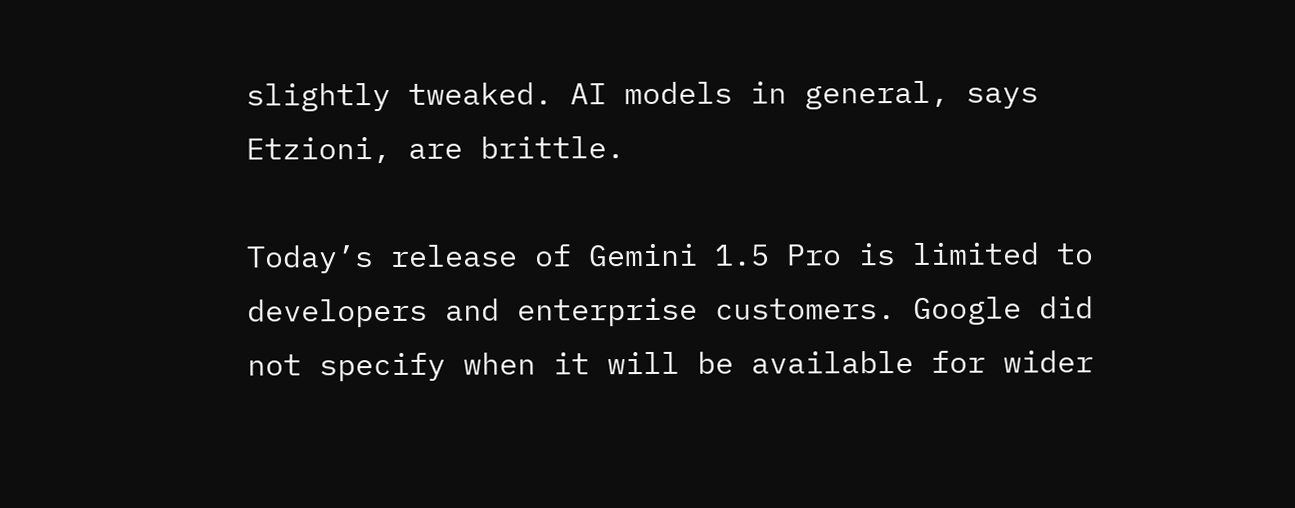slightly tweaked. AI models in general, says Etzioni, are brittle.

Today’s release of Gemini 1.5 Pro is limited to developers and enterprise customers. Google did not specify when it will be available for wider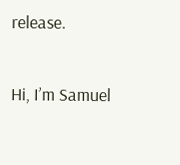release.

Hi, I’m Samuel